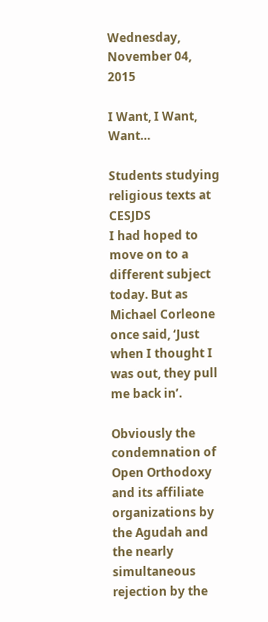Wednesday, November 04, 2015

I Want, I Want, Want…

Students studying religious texts at CESJDS
I had hoped to move on to a different subject today. But as Michael Corleone once said, ‘Just when I thought I was out, they pull me back in’.

Obviously the condemnation of Open Orthodoxy and its affiliate organizations by the Agudah and the nearly simultaneous rejection by the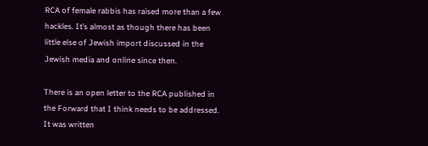RCA of female rabbis has raised more than a few hackles. It’s almost as though there has been little else of Jewish import discussed in the Jewish media and online since then.

There is an open letter to the RCA published in the Forward that I think needs to be addressed. It was written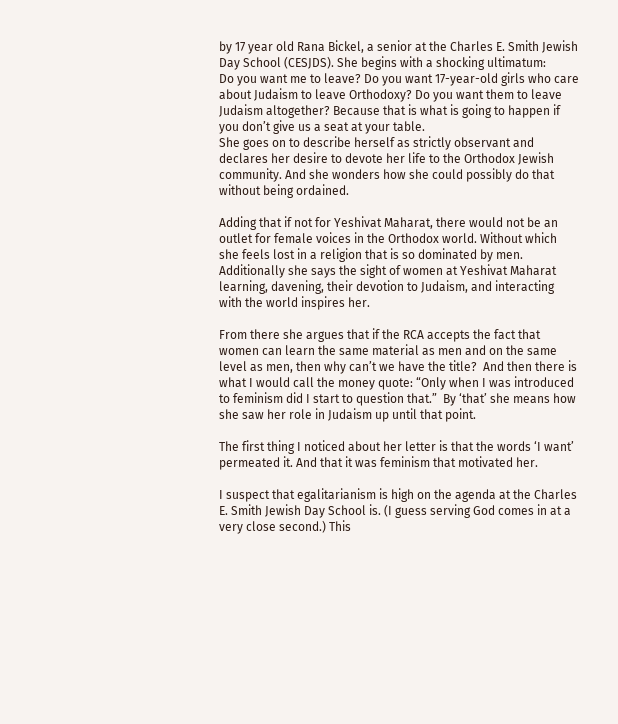by 17 year old Rana Bickel, a senior at the Charles E. Smith Jewish Day School (CESJDS). She begins with a shocking ultimatum:
Do you want me to leave? Do you want 17-year-old girls who care about Judaism to leave Orthodoxy? Do you want them to leave Judaism altogether? Because that is what is going to happen if you don’t give us a seat at your table.
She goes on to describe herself as strictly observant and declares her desire to devote her life to the Orthodox Jewish community. And she wonders how she could possibly do that without being ordained.

Adding that if not for Yeshivat Maharat, there would not be an outlet for female voices in the Orthodox world. Without which she feels lost in a religion that is so dominated by men. Additionally she says the sight of women at Yeshivat Maharat learning, davening, their devotion to Judaism, and interacting with the world inspires her.

From there she argues that if the RCA accepts the fact that women can learn the same material as men and on the same level as men, then why can’t we have the title?  And then there is what I would call the money quote: “Only when I was introduced to feminism did I start to question that.”  By ‘that’ she means how she saw her role in Judaism up until that point.

The first thing I noticed about her letter is that the words ‘I want’ permeated it. And that it was feminism that motivated her.

I suspect that egalitarianism is high on the agenda at the Charles E. Smith Jewish Day School is. (I guess serving God comes in at a very close second.) This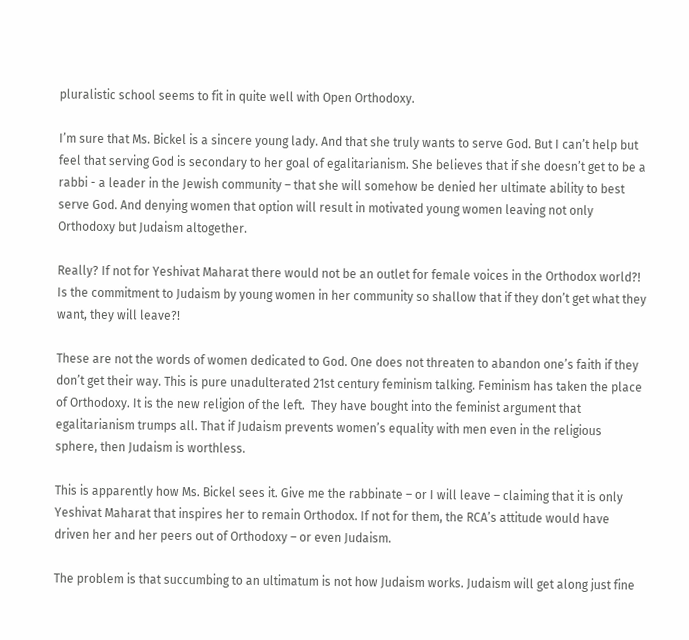pluralistic school seems to fit in quite well with Open Orthodoxy.

I’m sure that Ms. Bickel is a sincere young lady. And that she truly wants to serve God. But I can’t help but feel that serving God is secondary to her goal of egalitarianism. She believes that if she doesn’t get to be a rabbi - a leader in the Jewish community – that she will somehow be denied her ultimate ability to best serve God. And denying women that option will result in motivated young women leaving not only Orthodoxy but Judaism altogether.

Really? If not for Yeshivat Maharat there would not be an outlet for female voices in the Orthodox world?!  Is the commitment to Judaism by young women in her community so shallow that if they don’t get what they want, they will leave?!

These are not the words of women dedicated to God. One does not threaten to abandon one’s faith if they don’t get their way. This is pure unadulterated 21st century feminism talking. Feminism has taken the place of Orthodoxy. It is the new religion of the left.  They have bought into the feminist argument that egalitarianism trumps all. That if Judaism prevents women’s equality with men even in the religious sphere, then Judaism is worthless.

This is apparently how Ms. Bickel sees it. Give me the rabbinate – or I will leave – claiming that it is only Yeshivat Maharat that inspires her to remain Orthodox. If not for them, the RCA’s attitude would have driven her and her peers out of Orthodoxy – or even Judaism.

The problem is that succumbing to an ultimatum is not how Judaism works. Judaism will get along just fine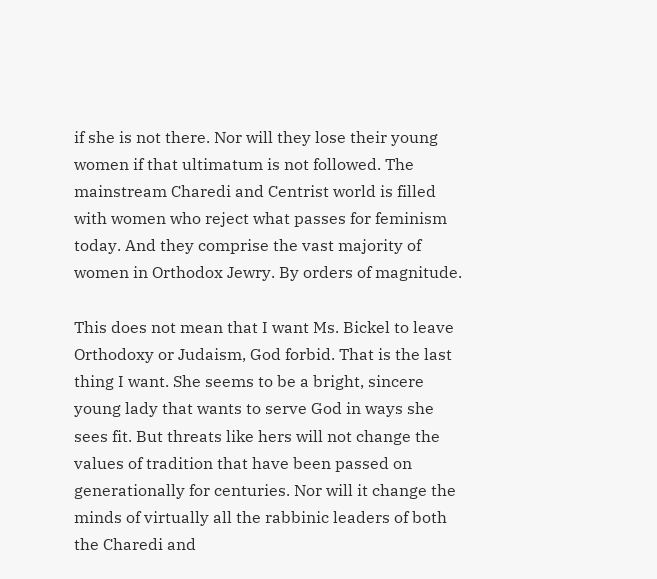if she is not there. Nor will they lose their young women if that ultimatum is not followed. The mainstream Charedi and Centrist world is filled with women who reject what passes for feminism today. And they comprise the vast majority of women in Orthodox Jewry. By orders of magnitude.

This does not mean that I want Ms. Bickel to leave Orthodoxy or Judaism, God forbid. That is the last thing I want. She seems to be a bright, sincere young lady that wants to serve God in ways she sees fit. But threats like hers will not change the values of tradition that have been passed on generationally for centuries. Nor will it change the minds of virtually all the rabbinic leaders of both the Charedi and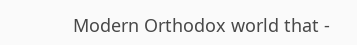Modern Orthodox world that -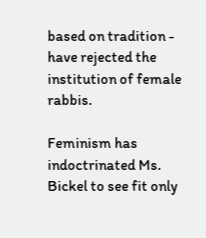based on tradition - have rejected the institution of female rabbis.

Feminism has indoctrinated Ms. Bickel to see fit only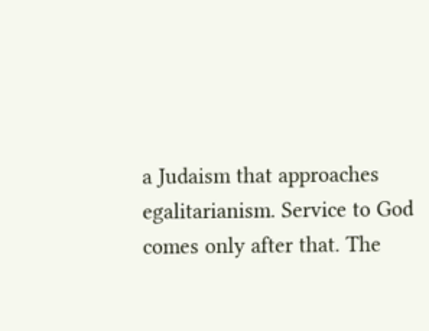a Judaism that approaches egalitarianism. Service to God comes only after that. The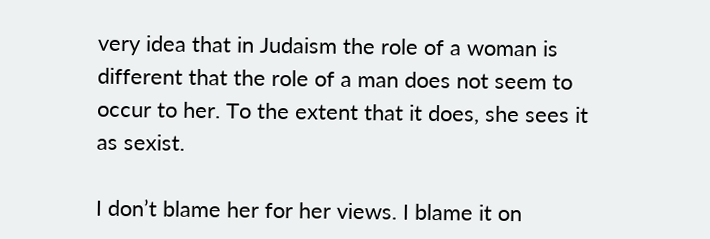very idea that in Judaism the role of a woman is different that the role of a man does not seem to occur to her. To the extent that it does, she sees it as sexist.

I don’t blame her for her views. I blame it on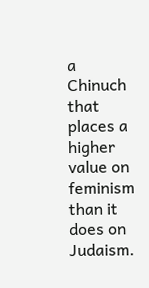a Chinuch that places a higher value on feminism than it does on Judaism.